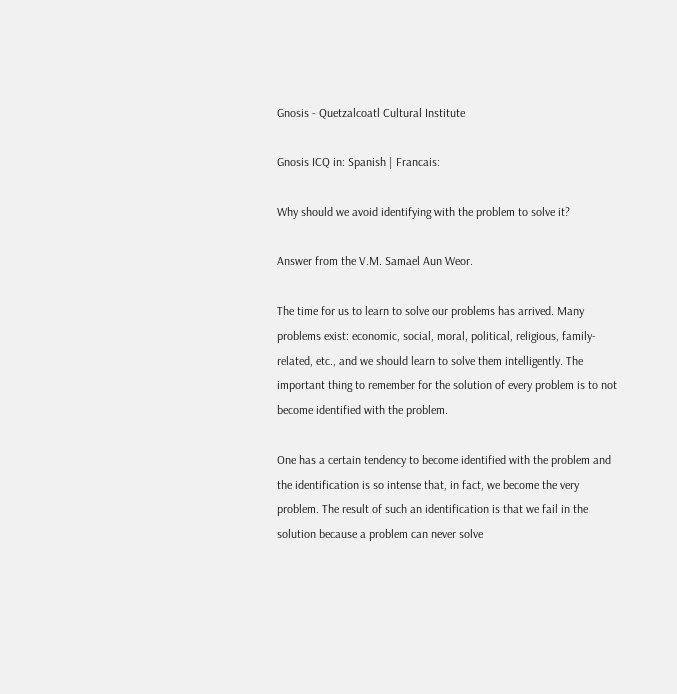Gnosis - Quetzalcoatl Cultural Institute

Gnosis ICQ in: Spanish | Francais:

Why should we avoid identifying with the problem to solve it?

Answer from the V.M. Samael Aun Weor.

The time for us to learn to solve our problems has arrived. Many problems exist: economic, social, moral, political, religious, family-related, etc., and we should learn to solve them intelligently. The important thing to remember for the solution of every problem is to not become identified with the problem.

One has a certain tendency to become identified with the problem and the identification is so intense that, in fact, we become the very problem. The result of such an identification is that we fail in the solution because a problem can never solve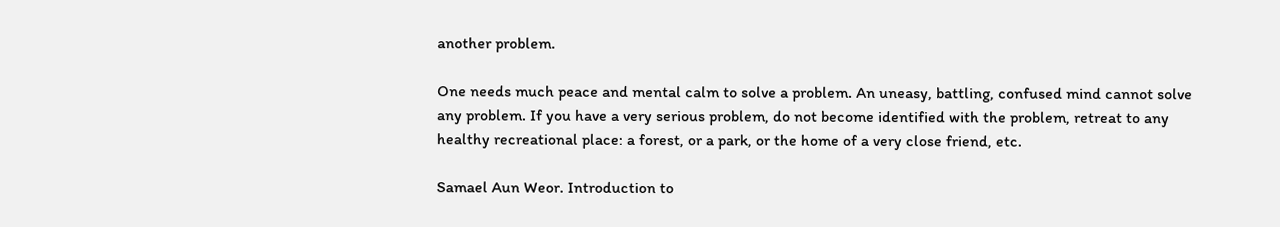another problem.

One needs much peace and mental calm to solve a problem. An uneasy, battling, confused mind cannot solve any problem. If you have a very serious problem, do not become identified with the problem, retreat to any healthy recreational place: a forest, or a park, or the home of a very close friend, etc.

Samael Aun Weor. Introduction to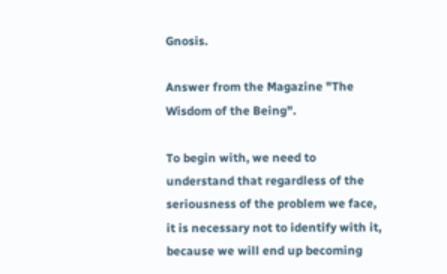Gnosis.

Answer from the Magazine "The Wisdom of the Being".

To begin with, we need to understand that regardless of the seriousness of the problem we face, it is necessary not to identify with it, because we will end up becoming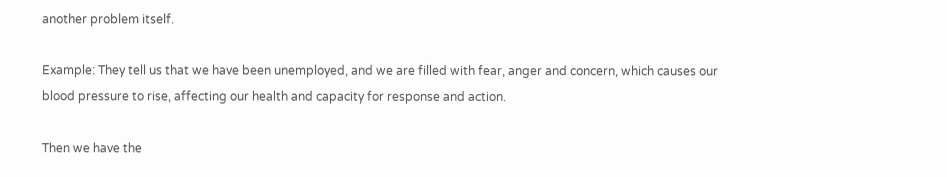another problem itself.

Example: They tell us that we have been unemployed, and we are filled with fear, anger and concern, which causes our blood pressure to rise, affecting our health and capacity for response and action.

Then we have the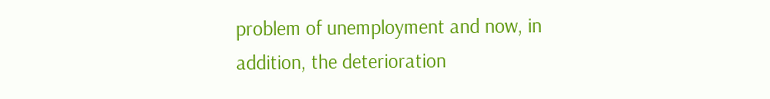problem of unemployment and now, in addition, the deterioration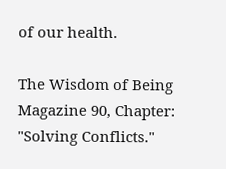of our health.

The Wisdom of Being Magazine 90, Chapter: "Solving Conflicts."